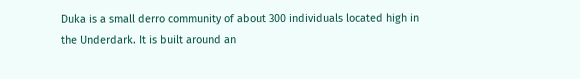Duka is a small derro community of about 300 individuals located high in the Underdark. It is built around an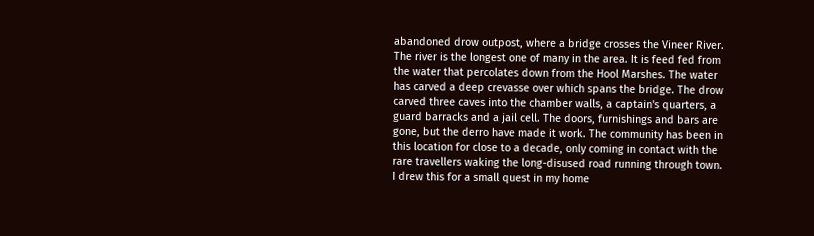abandoned drow outpost, where a bridge crosses the Vineer River. The river is the longest one of many in the area. It is feed fed from the water that percolates down from the Hool Marshes. The water has carved a deep crevasse over which spans the bridge. The drow carved three caves into the chamber walls, a captain's quarters, a guard barracks and a jail cell. The doors, furnishings and bars are gone, but the derro have made it work. The community has been in this location for close to a decade, only coming in contact with the rare travellers waking the long-disused road running through town.
I drew this for a small quest in my home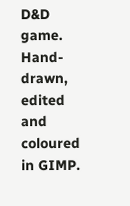D&D game. Hand-drawn, edited and coloured in GIMP.